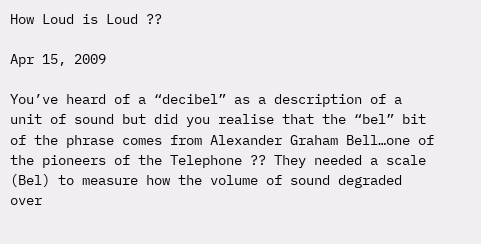How Loud is Loud ??

Apr 15, 2009

You’ve heard of a “decibel” as a description of a unit of sound but did you realise that the “bel” bit of the phrase comes from Alexander Graham Bell…one of the pioneers of the Telephone ?? They needed a scale (Bel) to measure how the volume of sound degraded over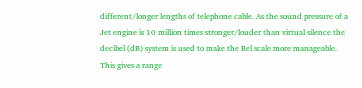different/longer lengths of telephone cable. As the sound pressure of a Jet engine is 10 million times stronger/louder than virtual silence the decibel (dB) system is used to make the Bel scale more manageable. This gives a range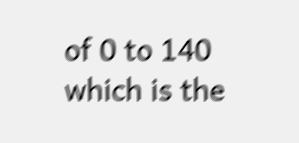of 0 to 140 which is the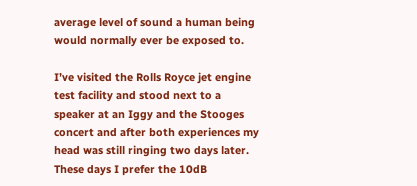average level of sound a human being would normally ever be exposed to.

I’ve visited the Rolls Royce jet engine test facility and stood next to a speaker at an Iggy and the Stooges concert and after both experiences my head was still ringing two days later. These days I prefer the 10dB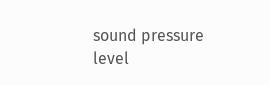sound pressure level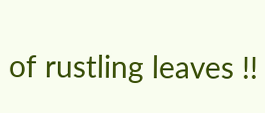of rustling leaves !!